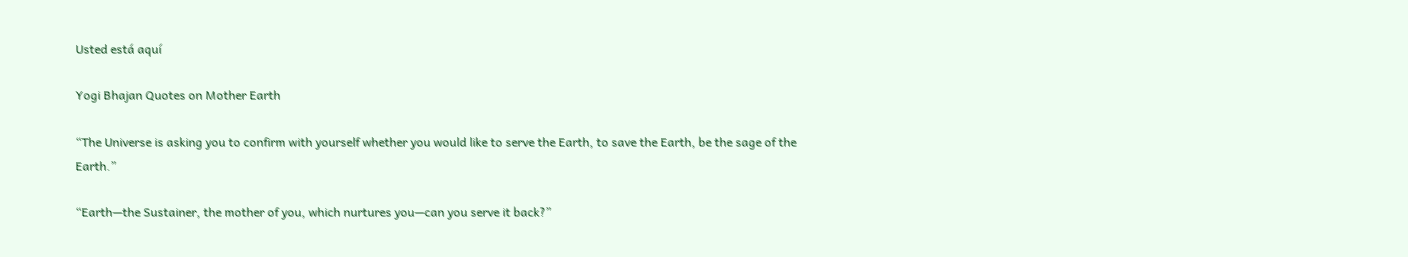Usted está aquí

Yogi Bhajan Quotes on Mother Earth

“The Universe is asking you to confirm with yourself whether you would like to serve the Earth, to save the Earth, be the sage of the Earth.”

“Earth—the Sustainer, the mother of you, which nurtures you—can you serve it back?”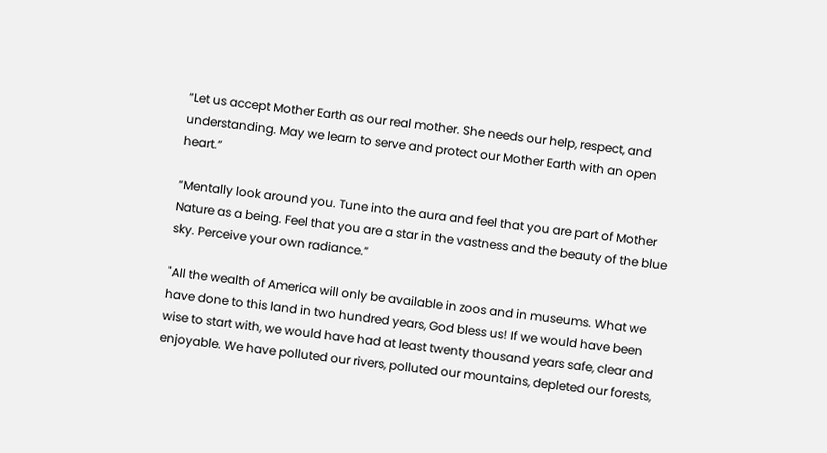“Let us accept Mother Earth as our real mother. She needs our help, respect, and understanding. May we learn to serve and protect our Mother Earth with an open heart.”

“Mentally look around you. Tune into the aura and feel that you are part of Mother Nature as a being. Feel that you are a star in the vastness and the beauty of the blue sky. Perceive your own radiance.”

"All the wealth of America will only be available in zoos and in museums. What we have done to this land in two hundred years, God bless us! If we would have been wise to start with, we would have had at least twenty thousand years safe, clear and enjoyable. We have polluted our rivers, polluted our mountains, depleted our forests,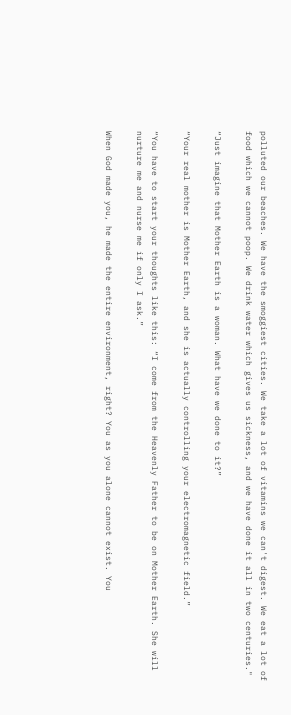polluted our beaches. We have the smoggiest cities. We take a lot of vitamins we can't digest. We eat a lot of food which we cannot poop. We drink water which gives us sickness, and we have done it all in two centuries."

“Just imagine that Mother Earth is a woman. What have we done to it?”

“Your real mother is Mother Earth, and she is actually controlling your electromagnetic field.”

“You have to start your thoughts like this: “I come from the Heavenly Father to be on Mother Earth. She will nurture me and nurse me if only I ask.”

When God made you, he made the entire environment, right? You as you alone cannot exist. You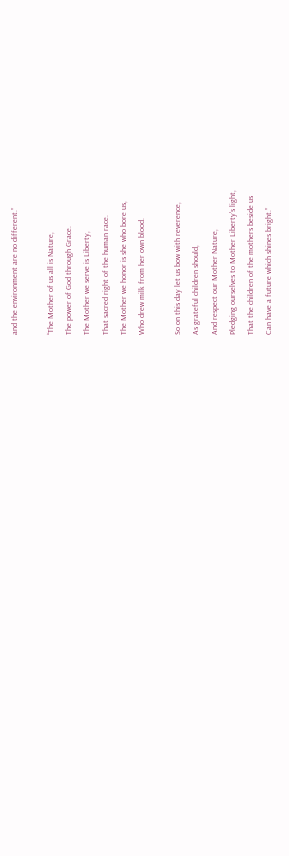and the environment are no different.”

“The Mother of us all is Nature,
The power of God through Grace.
The Mother we serve is Liberty,
That sacred right of the human race.
The Mother we honor is she who bore us,
Who drew milk from her own blood.

So on this day let us bow with reverence,
As grateful children should,
And respect our Mother Nature,
Pledging ourselves to Mother Liberty's light,
That the children of the mothers beside us
Can have a future which shines bright.”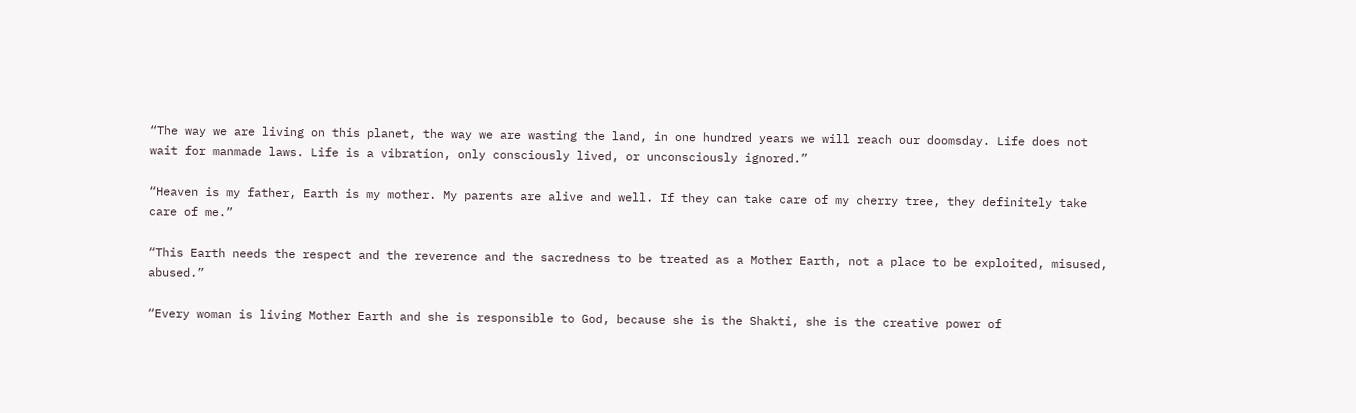“The way we are living on this planet, the way we are wasting the land, in one hundred years we will reach our doomsday. Life does not wait for manmade laws. Life is a vibration, only consciously lived, or unconsciously ignored.”

“Heaven is my father, Earth is my mother. My parents are alive and well. If they can take care of my cherry tree, they definitely take care of me.”

“This Earth needs the respect and the reverence and the sacredness to be treated as a Mother Earth, not a place to be exploited, misused, abused.”

“Every woman is living Mother Earth and she is responsible to God, because she is the Shakti, she is the creative power of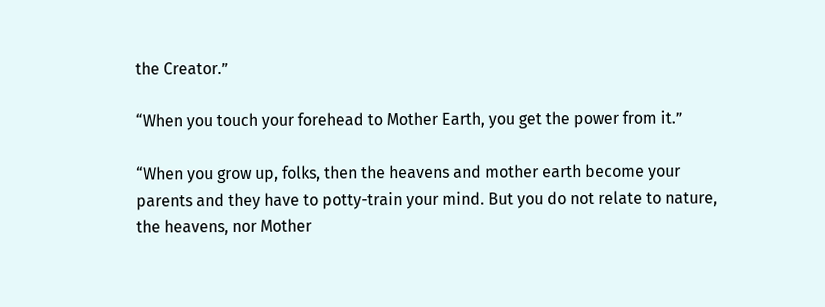the Creator.”

“When you touch your forehead to Mother Earth, you get the power from it.”

“When you grow up, folks, then the heavens and mother earth become your parents and they have to potty-train your mind. But you do not relate to nature, the heavens, nor Mother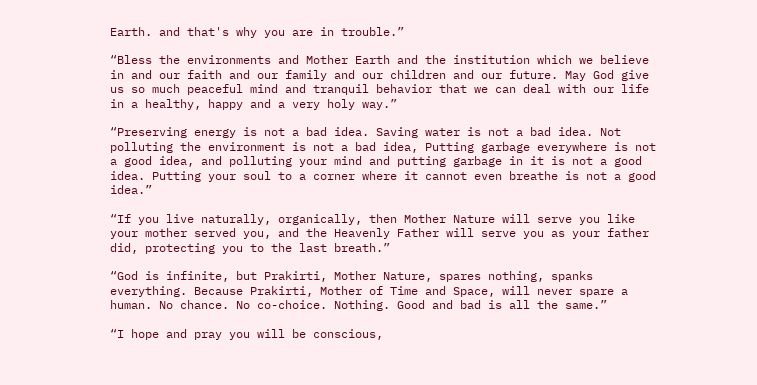Earth. and that's why you are in trouble.”

“Bless the environments and Mother Earth and the institution which we believe in and our faith and our family and our children and our future. May God give us so much peaceful mind and tranquil behavior that we can deal with our life in a healthy, happy and a very holy way.”

“Preserving energy is not a bad idea. Saving water is not a bad idea. Not polluting the environment is not a bad idea, Putting garbage everywhere is not a good idea, and polluting your mind and putting garbage in it is not a good idea. Putting your soul to a corner where it cannot even breathe is not a good idea.”

“If you live naturally, organically, then Mother Nature will serve you like your mother served you, and the Heavenly Father will serve you as your father did, protecting you to the last breath.”

“God is infinite, but Prakirti, Mother Nature, spares nothing, spanks everything. Because Prakirti, Mother of Time and Space, will never spare a human. No chance. No co-choice. Nothing. Good and bad is all the same.”

“I hope and pray you will be conscious,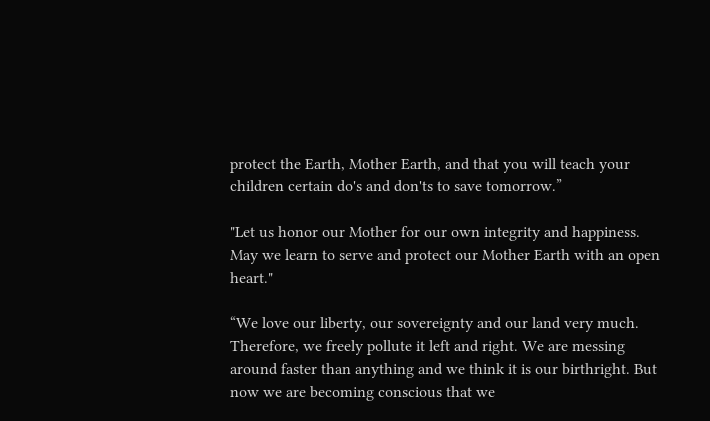protect the Earth, Mother Earth, and that you will teach your children certain do's and don'ts to save tomorrow.”

"Let us honor our Mother for our own integrity and happiness. May we learn to serve and protect our Mother Earth with an open heart."

“We love our liberty, our sovereignty and our land very much. Therefore, we freely pollute it left and right. We are messing around faster than anything and we think it is our birthright. But now we are becoming conscious that we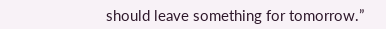should leave something for tomorrow.”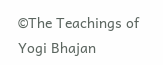©The Teachings of Yogi Bhajan